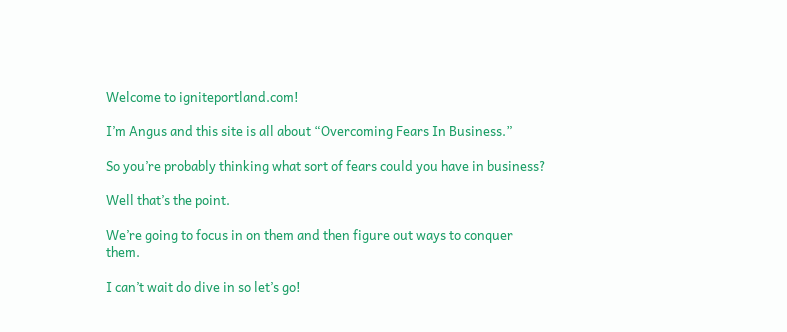Welcome to igniteportland.com!

I’m Angus and this site is all about “Overcoming Fears In Business.”

So you’re probably thinking what sort of fears could you have in business?

Well that’s the point.

We’re going to focus in on them and then figure out ways to conquer them.

I can’t wait do dive in so let’s go!